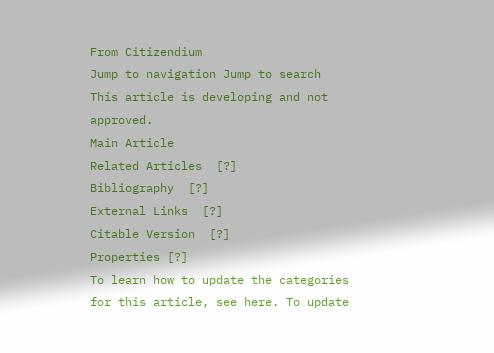From Citizendium
Jump to navigation Jump to search
This article is developing and not approved.
Main Article
Related Articles  [?]
Bibliography  [?]
External Links  [?]
Citable Version  [?]
Properties [?]
To learn how to update the categories for this article, see here. To update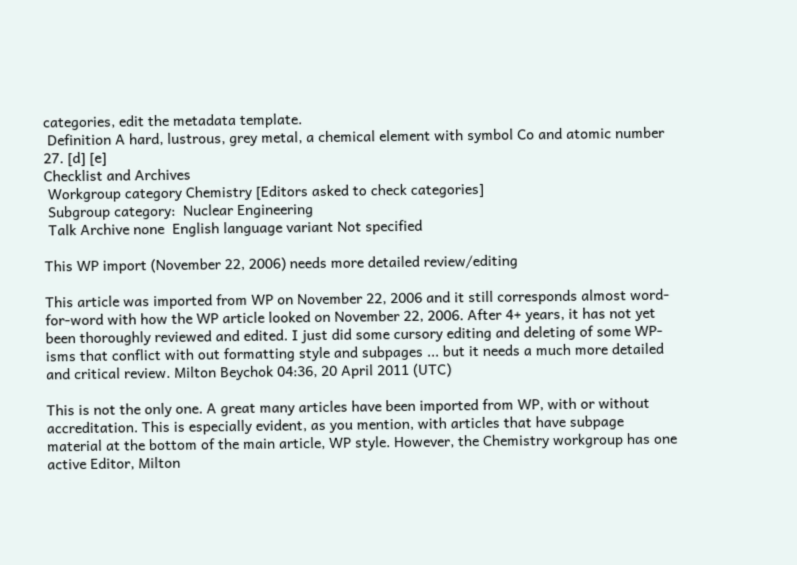categories, edit the metadata template.
 Definition A hard, lustrous, grey metal, a chemical element with symbol Co and atomic number 27. [d] [e]
Checklist and Archives
 Workgroup category Chemistry [Editors asked to check categories]
 Subgroup category:  Nuclear Engineering
 Talk Archive none  English language variant Not specified

This WP import (November 22, 2006) needs more detailed review/editing

This article was imported from WP on November 22, 2006 and it still corresponds almost word-for-word with how the WP article looked on November 22, 2006. After 4+ years, it has not yet been thoroughly reviewed and edited. I just did some cursory editing and deleting of some WP-isms that conflict with out formatting style and subpages ... but it needs a much more detailed and critical review. Milton Beychok 04:36, 20 April 2011 (UTC)

This is not the only one. A great many articles have been imported from WP, with or without accreditation. This is especially evident, as you mention, with articles that have subpage material at the bottom of the main article, WP style. However, the Chemistry workgroup has one active Editor, Milton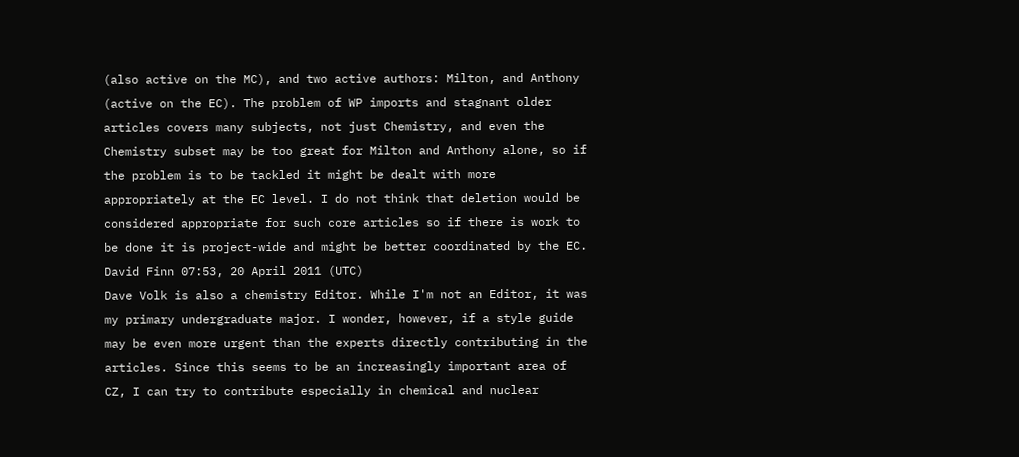(also active on the MC), and two active authors: Milton, and Anthony (active on the EC). The problem of WP imports and stagnant older articles covers many subjects, not just Chemistry, and even the Chemistry subset may be too great for Milton and Anthony alone, so if the problem is to be tackled it might be dealt with more appropriately at the EC level. I do not think that deletion would be considered appropriate for such core articles so if there is work to be done it is project-wide and might be better coordinated by the EC. David Finn 07:53, 20 April 2011 (UTC)
Dave Volk is also a chemistry Editor. While I'm not an Editor, it was my primary undergraduate major. I wonder, however, if a style guide may be even more urgent than the experts directly contributing in the articles. Since this seems to be an increasingly important area of CZ, I can try to contribute especially in chemical and nuclear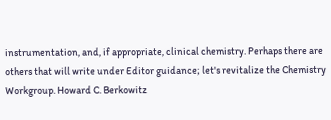instrumentation, and, if appropriate, clinical chemistry. Perhaps there are others that will write under Editor guidance; let's revitalize the Chemistry Workgroup. Howard C. Berkowitz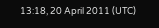13:18, 20 April 2011 (UTC)